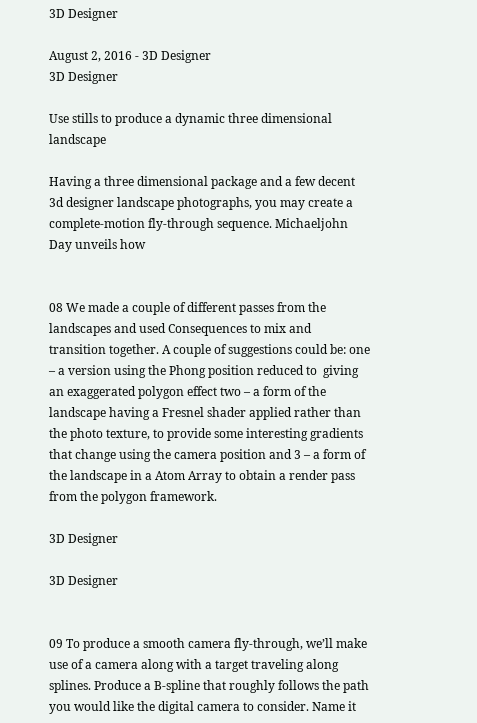3D Designer

August 2, 2016 - 3D Designer
3D Designer

Use stills to produce a dynamic three dimensional landscape

Having a three dimensional package and a few decent 3d designer landscape photographs, you may create a complete-motion fly-through sequence. Michaeljohn Day unveils how


08 We made a couple of different passes from the landscapes and used Consequences to mix and transition together. A couple of suggestions could be: one – a version using the Phong position reduced to  giving an exaggerated polygon effect two – a form of the landscape having a Fresnel shader applied rather than the photo texture, to provide some interesting gradients that change using the camera position and 3 – a form of the landscape in a Atom Array to obtain a render pass from the polygon framework.

3D Designer

3D Designer


09 To produce a smooth camera fly-through, we’ll make use of a camera along with a target traveling along splines. Produce a B-spline that roughly follows the path you would like the digital camera to consider. Name it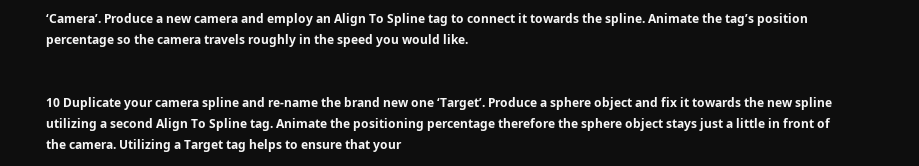‘Camera’. Produce a new camera and employ an Align To Spline tag to connect it towards the spline. Animate the tag’s position percentage so the camera travels roughly in the speed you would like.


10 Duplicate your camera spline and re-name the brand new one ‘Target’. Produce a sphere object and fix it towards the new spline utilizing a second Align To Spline tag. Animate the positioning percentage therefore the sphere object stays just a little in front of the camera. Utilizing a Target tag helps to ensure that your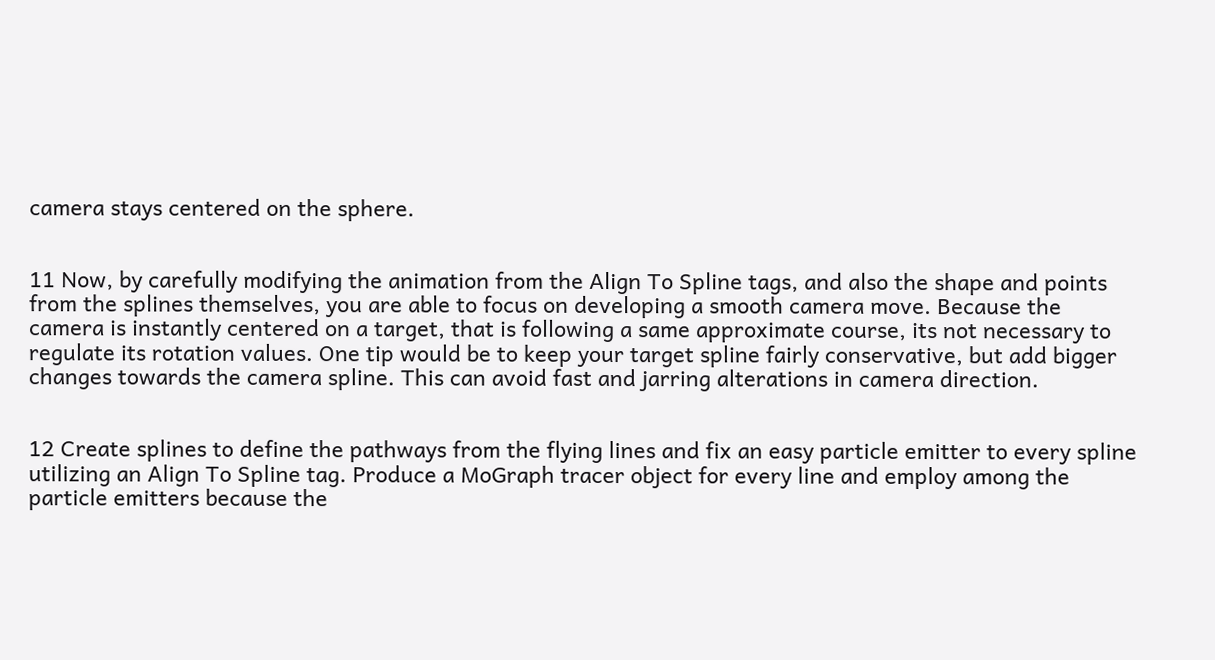camera stays centered on the sphere.


11 Now, by carefully modifying the animation from the Align To Spline tags, and also the shape and points from the splines themselves, you are able to focus on developing a smooth camera move. Because the camera is instantly centered on a target, that is following a same approximate course, its not necessary to regulate its rotation values. One tip would be to keep your target spline fairly conservative, but add bigger changes towards the camera spline. This can avoid fast and jarring alterations in camera direction.


12 Create splines to define the pathways from the flying lines and fix an easy particle emitter to every spline utilizing an Align To Spline tag. Produce a MoGraph tracer object for every line and employ among the particle emitters because the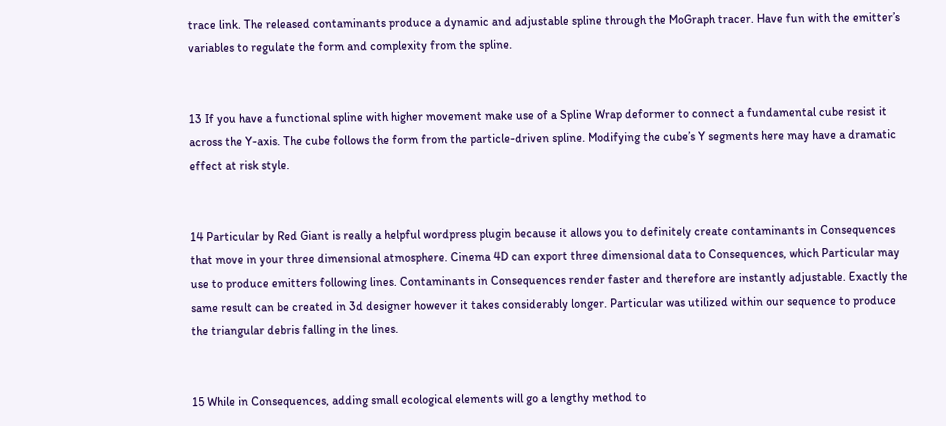trace link. The released contaminants produce a dynamic and adjustable spline through the MoGraph tracer. Have fun with the emitter’s variables to regulate the form and complexity from the spline.


13 If you have a functional spline with higher movement make use of a Spline Wrap deformer to connect a fundamental cube resist it across the Y-axis. The cube follows the form from the particle-driven spline. Modifying the cube’s Y segments here may have a dramatic effect at risk style.


14 Particular by Red Giant is really a helpful wordpress plugin because it allows you to definitely create contaminants in Consequences that move in your three dimensional atmosphere. Cinema 4D can export three dimensional data to Consequences, which Particular may use to produce emitters following lines. Contaminants in Consequences render faster and therefore are instantly adjustable. Exactly the same result can be created in 3d designer however it takes considerably longer. Particular was utilized within our sequence to produce the triangular debris falling in the lines.


15 While in Consequences, adding small ecological elements will go a lengthy method to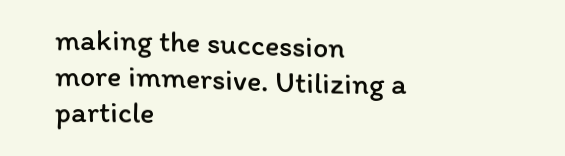making the succession more immersive. Utilizing a particle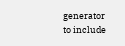generator to include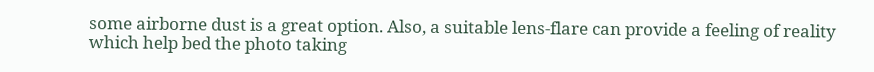some airborne dust is a great option. Also, a suitable lens-flare can provide a feeling of reality which help bed the photo taking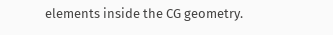elements inside the CG geometry.